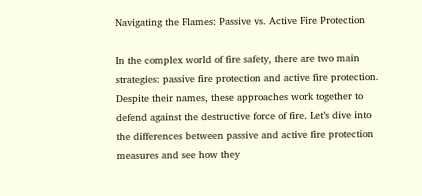Navigating the Flames: Passive vs. Active Fire Protection

In the complex world of fire safety, there are two main strategies: passive fire protection and active fire protection. Despite their names, these approaches work together to defend against the destructive force of fire. Let’s dive into the differences between passive and active fire protection measures and see how they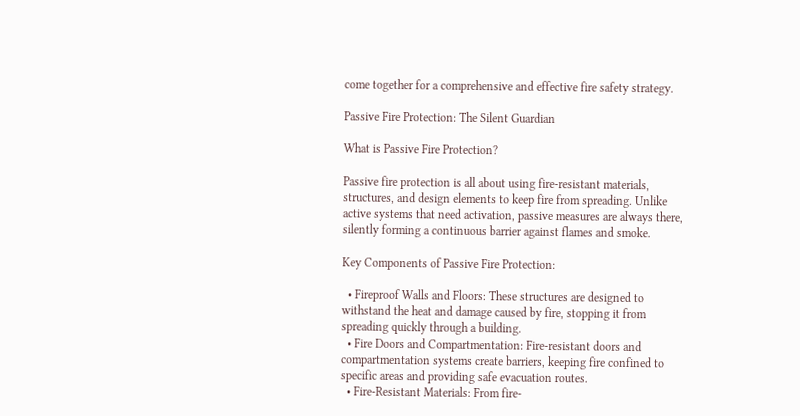come together for a comprehensive and effective fire safety strategy.

Passive Fire Protection: The Silent Guardian

What is Passive Fire Protection?

Passive fire protection is all about using fire-resistant materials, structures, and design elements to keep fire from spreading. Unlike active systems that need activation, passive measures are always there, silently forming a continuous barrier against flames and smoke.

Key Components of Passive Fire Protection:

  • Fireproof Walls and Floors: These structures are designed to withstand the heat and damage caused by fire, stopping it from spreading quickly through a building.
  • Fire Doors and Compartmentation: Fire-resistant doors and compartmentation systems create barriers, keeping fire confined to specific areas and providing safe evacuation routes.
  • Fire-Resistant Materials: From fire-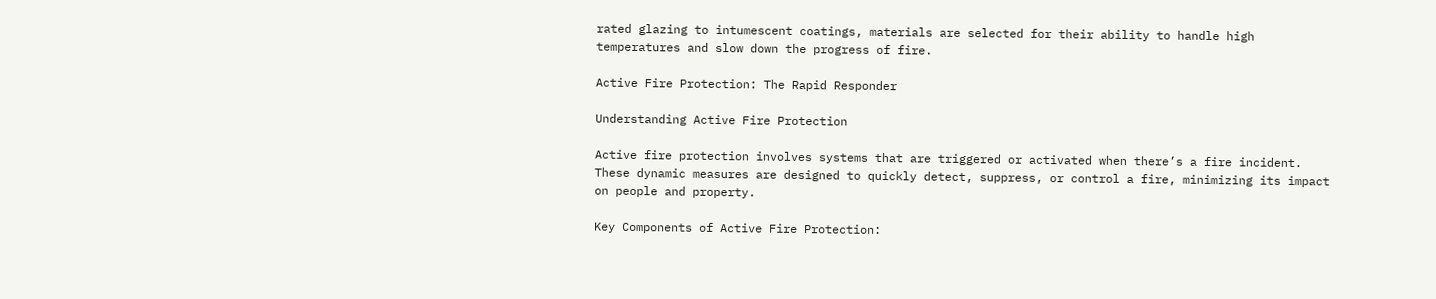rated glazing to intumescent coatings, materials are selected for their ability to handle high temperatures and slow down the progress of fire.

Active Fire Protection: The Rapid Responder

Understanding Active Fire Protection

Active fire protection involves systems that are triggered or activated when there’s a fire incident. These dynamic measures are designed to quickly detect, suppress, or control a fire, minimizing its impact on people and property.

Key Components of Active Fire Protection: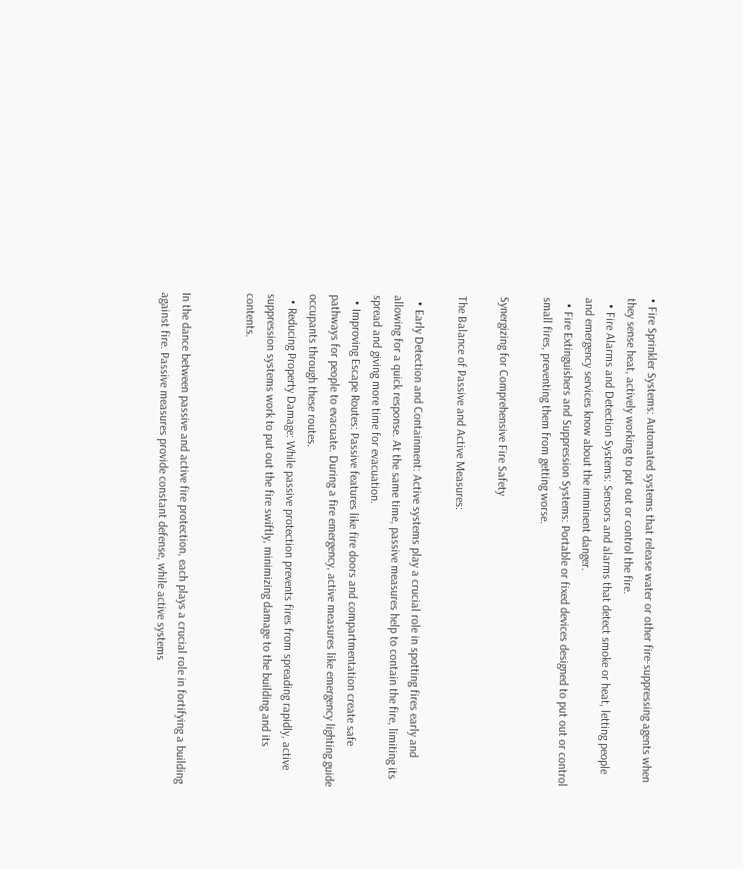• Fire Sprinkler Systems: Automated systems that release water or other fire-suppressing agents when they sense heat, actively working to put out or control the fire.
  • Fire Alarms and Detection Systems: Sensors and alarms that detect smoke or heat, letting people and emergency services know about the imminent danger.
  • Fire Extinguishers and Suppression Systems: Portable or fixed devices designed to put out or control small fires, preventing them from getting worse.

Synergizing for Comprehensive Fire Safety

The Balance of Passive and Active Measures:

  • Early Detection and Containment: Active systems play a crucial role in spotting fires early and allowing for a quick response. At the same time, passive measures help to contain the fire, limiting its spread and giving more time for evacuation.
  • Improving Escape Routes: Passive features like fire doors and compartmentation create safe pathways for people to evacuate. During a fire emergency, active measures like emergency lighting guide occupants through these routes.
  • Reducing Property Damage: While passive protection prevents fires from spreading rapidly, active suppression systems work to put out the fire swiftly, minimizing damage to the building and its contents.


In the dance between passive and active fire protection, each plays a crucial role in fortifying a building against fire. Passive measures provide constant defense, while active systems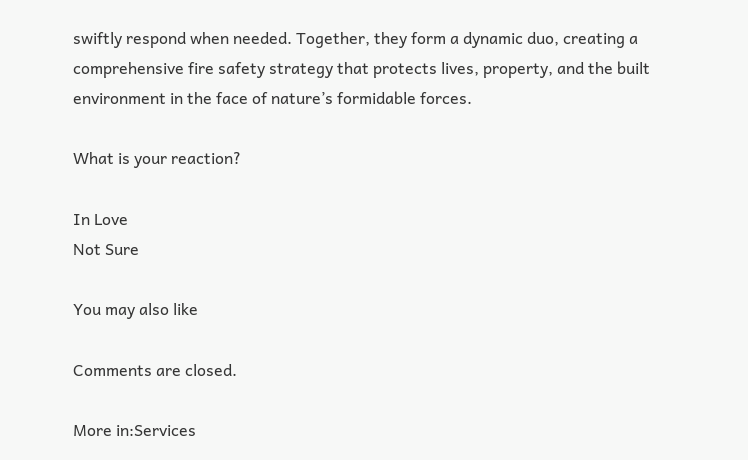swiftly respond when needed. Together, they form a dynamic duo, creating a comprehensive fire safety strategy that protects lives, property, and the built environment in the face of nature’s formidable forces.

What is your reaction?

In Love
Not Sure

You may also like

Comments are closed.

More in:Services